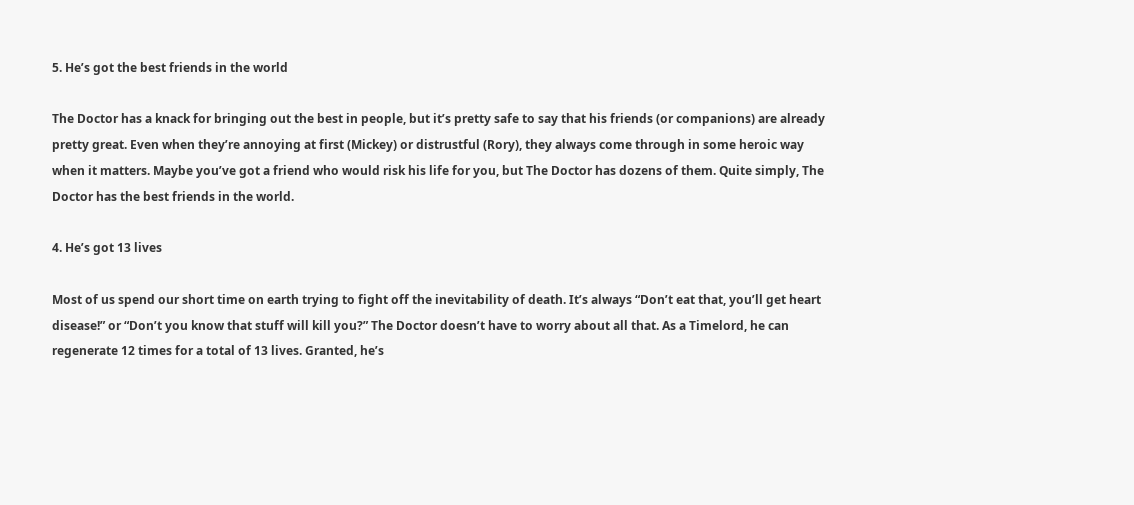5. He’s got the best friends in the world

The Doctor has a knack for bringing out the best in people, but it’s pretty safe to say that his friends (or companions) are already pretty great. Even when they’re annoying at first (Mickey) or distrustful (Rory), they always come through in some heroic way when it matters. Maybe you’ve got a friend who would risk his life for you, but The Doctor has dozens of them. Quite simply, The Doctor has the best friends in the world.

4. He’s got 13 lives

Most of us spend our short time on earth trying to fight off the inevitability of death. It’s always “Don’t eat that, you’ll get heart disease!” or “Don’t you know that stuff will kill you?” The Doctor doesn’t have to worry about all that. As a Timelord, he can regenerate 12 times for a total of 13 lives. Granted, he’s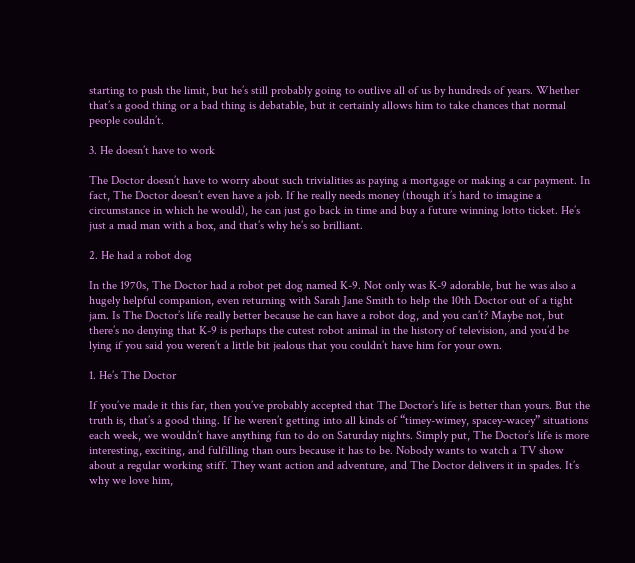starting to push the limit, but he’s still probably going to outlive all of us by hundreds of years. Whether that’s a good thing or a bad thing is debatable, but it certainly allows him to take chances that normal people couldn’t.

3. He doesn’t have to work

The Doctor doesn’t have to worry about such trivialities as paying a mortgage or making a car payment. In fact, The Doctor doesn’t even have a job. If he really needs money (though it’s hard to imagine a circumstance in which he would), he can just go back in time and buy a future winning lotto ticket. He’s just a mad man with a box, and that’s why he’s so brilliant.

2. He had a robot dog

In the 1970s, The Doctor had a robot pet dog named K-9. Not only was K-9 adorable, but he was also a hugely helpful companion, even returning with Sarah Jane Smith to help the 10th Doctor out of a tight jam. Is The Doctor’s life really better because he can have a robot dog, and you can’t? Maybe not, but there’s no denying that K-9 is perhaps the cutest robot animal in the history of television, and you’d be lying if you said you weren’t a little bit jealous that you couldn’t have him for your own.

1. He’s The Doctor

If you’ve made it this far, then you’ve probably accepted that The Doctor’s life is better than yours. But the truth is, that’s a good thing. If he weren’t getting into all kinds of “timey-wimey, spacey-wacey” situations each week, we wouldn’t have anything fun to do on Saturday nights. Simply put, The Doctor’s life is more interesting, exciting, and fulfilling than ours because it has to be. Nobody wants to watch a TV show about a regular working stiff. They want action and adventure, and The Doctor delivers it in spades. It’s why we love him,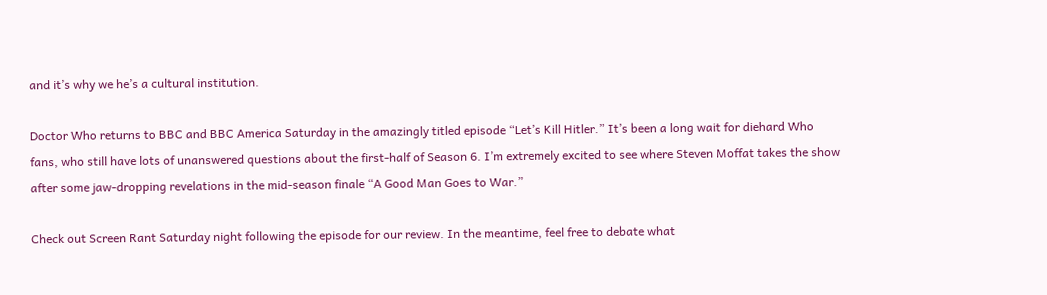and it’s why we he’s a cultural institution.

Doctor Who returns to BBC and BBC America Saturday in the amazingly titled episode “Let’s Kill Hitler.” It’s been a long wait for diehard Who fans, who still have lots of unanswered questions about the first-half of Season 6. I’m extremely excited to see where Steven Moffat takes the show after some jaw-dropping revelations in the mid-season finale “A Good Man Goes to War.”

Check out Screen Rant Saturday night following the episode for our review. In the meantime, feel free to debate what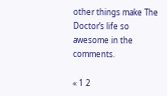other things make The Doctor’s life so awesome in the comments.

« 1 2